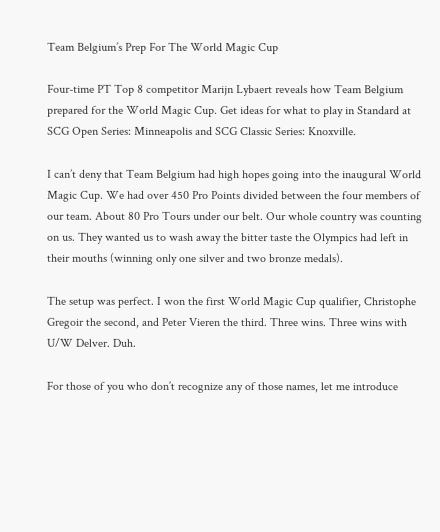Team Belgium’s Prep For The World Magic Cup

Four-time PT Top 8 competitor Marijn Lybaert reveals how Team Belgium prepared for the World Magic Cup. Get ideas for what to play in Standard at SCG Open Series: Minneapolis and SCG Classic Series: Knoxville.

I can’t deny that Team Belgium had high hopes going into the inaugural World Magic Cup. We had over 450 Pro Points divided between the four members of our team. About 80 Pro Tours under our belt. Our whole country was counting on us. They wanted us to wash away the bitter taste the Olympics had left in their mouths (winning only one silver and two bronze medals).

The setup was perfect. I won the first World Magic Cup qualifier, Christophe Gregoir the second, and Peter Vieren the third. Three wins. Three wins with U/W Delver. Duh.

For those of you who don’t recognize any of those names, let me introduce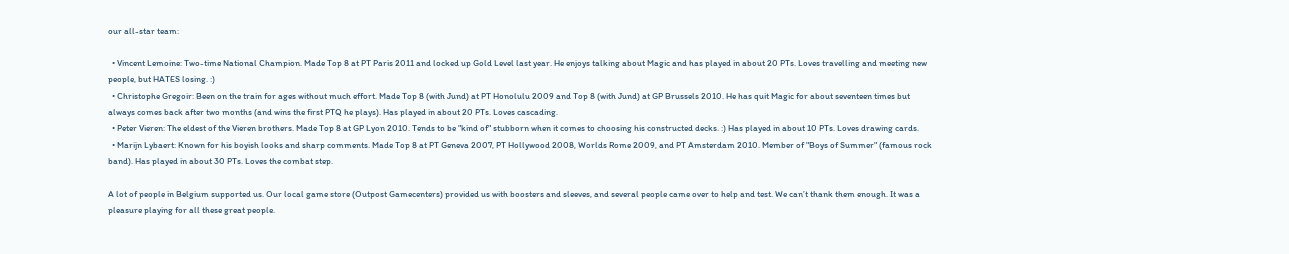our all-star team:

  • Vincent Lemoine: Two-time National Champion. Made Top 8 at PT Paris 2011 and locked up Gold Level last year. He enjoys talking about Magic and has played in about 20 PTs. Loves travelling and meeting new people, but HATES losing. :)
  • Christophe Gregoir: Been on the train for ages without much effort. Made Top 8 (with Jund) at PT Honolulu 2009 and Top 8 (with Jund) at GP Brussels 2010. He has quit Magic for about seventeen times but always comes back after two months (and wins the first PTQ he plays). Has played in about 20 PTs. Loves cascading.
  • Peter Vieren: The eldest of the Vieren brothers. Made Top 8 at GP Lyon 2010. Tends to be "kind of" stubborn when it comes to choosing his constructed decks. :) Has played in about 10 PTs. Loves drawing cards.
  • Marijn Lybaert: Known for his boyish looks and sharp comments. Made Top 8 at PT Geneva 2007, PT Hollywood 2008, Worlds Rome 2009, and PT Amsterdam 2010. Member of "Boys of Summer" (famous rock band). Has played in about 30 PTs. Loves the combat step.

A lot of people in Belgium supported us. Our local game store (Outpost Gamecenters) provided us with boosters and sleeves, and several people came over to help and test. We can’t thank them enough. It was a pleasure playing for all these great people.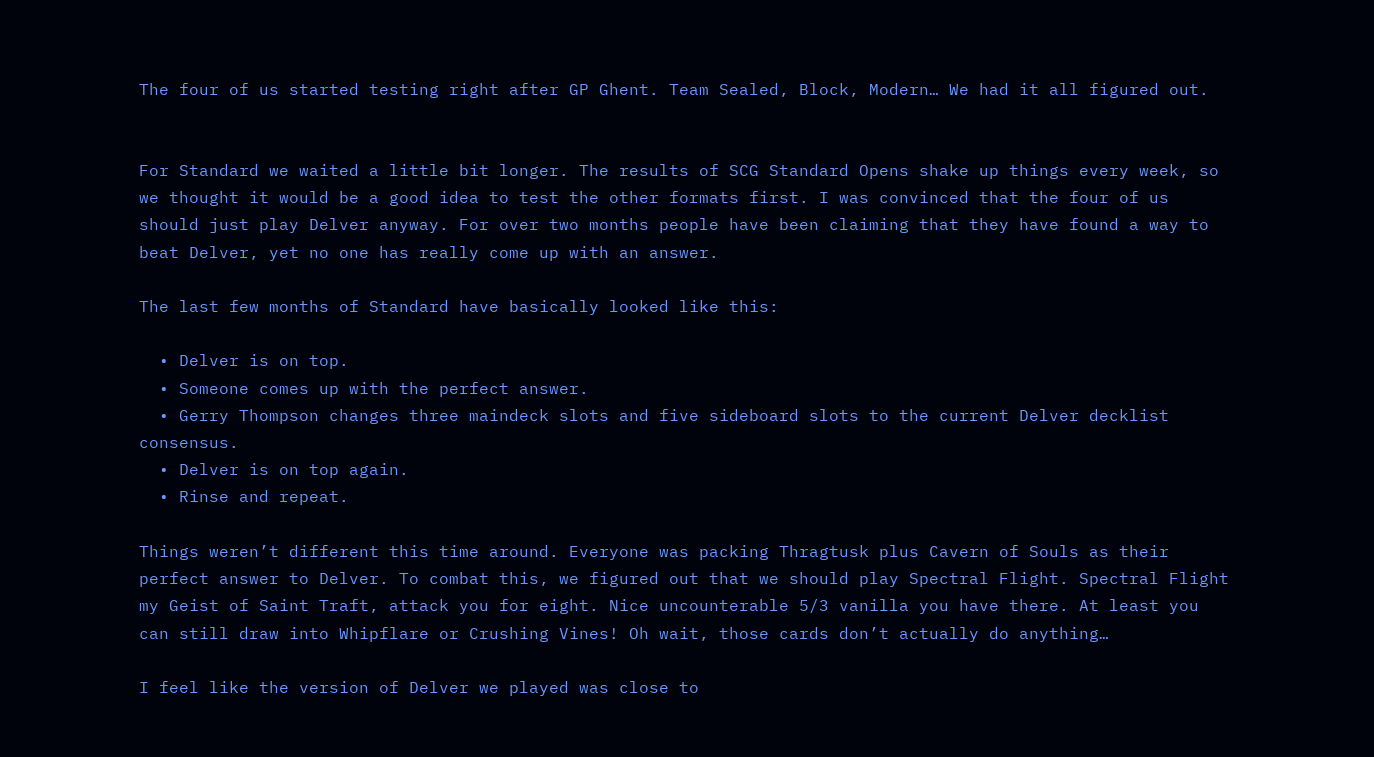The four of us started testing right after GP Ghent. Team Sealed, Block, Modern… We had it all figured out.


For Standard we waited a little bit longer. The results of SCG Standard Opens shake up things every week, so we thought it would be a good idea to test the other formats first. I was convinced that the four of us should just play Delver anyway. For over two months people have been claiming that they have found a way to beat Delver, yet no one has really come up with an answer.

The last few months of Standard have basically looked like this:

  • Delver is on top.
  • Someone comes up with the perfect answer.
  • Gerry Thompson changes three maindeck slots and five sideboard slots to the current Delver decklist consensus.
  • Delver is on top again.
  • Rinse and repeat.

Things weren’t different this time around. Everyone was packing Thragtusk plus Cavern of Souls as their perfect answer to Delver. To combat this, we figured out that we should play Spectral Flight. Spectral Flight my Geist of Saint Traft, attack you for eight. Nice uncounterable 5/3 vanilla you have there. At least you can still draw into Whipflare or Crushing Vines! Oh wait, those cards don’t actually do anything…

I feel like the version of Delver we played was close to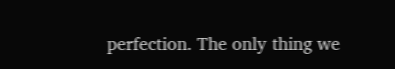perfection. The only thing we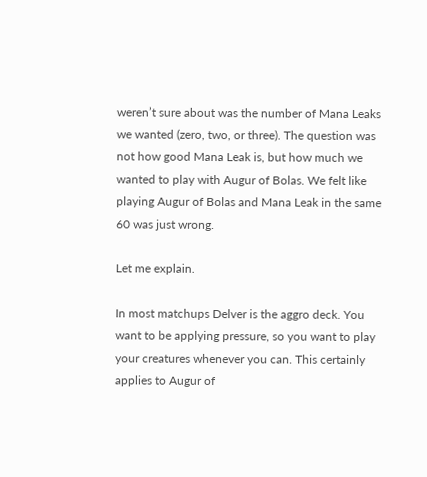weren’t sure about was the number of Mana Leaks we wanted (zero, two, or three). The question was not how good Mana Leak is, but how much we wanted to play with Augur of Bolas. We felt like playing Augur of Bolas and Mana Leak in the same 60 was just wrong.

Let me explain.

In most matchups Delver is the aggro deck. You want to be applying pressure, so you want to play your creatures whenever you can. This certainly applies to Augur of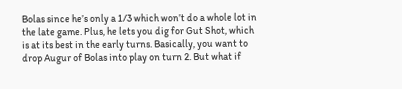Bolas since he’s only a 1/3 which won’t do a whole lot in the late game. Plus, he lets you dig for Gut Shot, which is at its best in the early turns. Basically, you want to drop Augur of Bolas into play on turn 2. But what if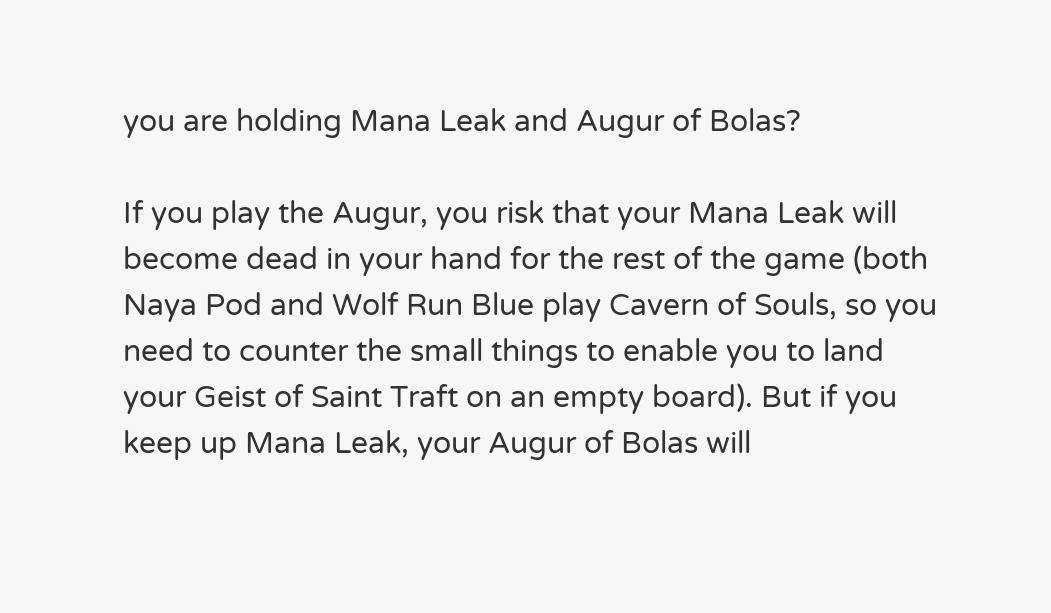you are holding Mana Leak and Augur of Bolas?

If you play the Augur, you risk that your Mana Leak will become dead in your hand for the rest of the game (both Naya Pod and Wolf Run Blue play Cavern of Souls, so you need to counter the small things to enable you to land your Geist of Saint Traft on an empty board). But if you keep up Mana Leak, your Augur of Bolas will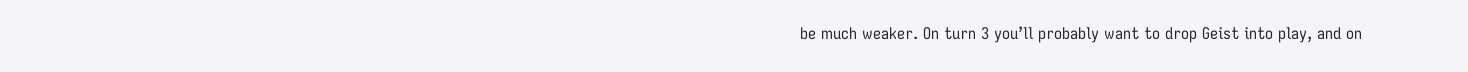be much weaker. On turn 3 you’ll probably want to drop Geist into play, and on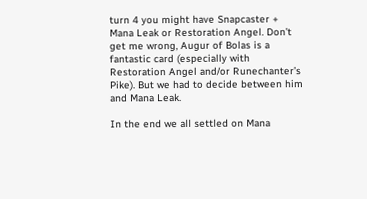turn 4 you might have Snapcaster + Mana Leak or Restoration Angel. Don’t get me wrong, Augur of Bolas is a fantastic card (especially with Restoration Angel and/or Runechanter’s Pike). But we had to decide between him and Mana Leak.

In the end we all settled on Mana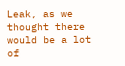Leak, as we thought there would be a lot of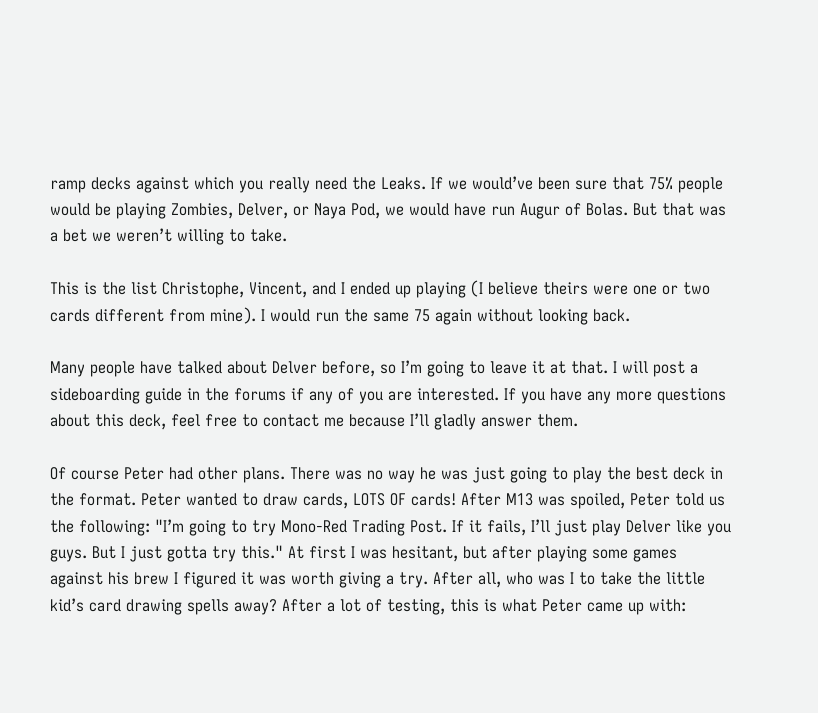ramp decks against which you really need the Leaks. If we would’ve been sure that 75% people would be playing Zombies, Delver, or Naya Pod, we would have run Augur of Bolas. But that was a bet we weren’t willing to take.

This is the list Christophe, Vincent, and I ended up playing (I believe theirs were one or two cards different from mine). I would run the same 75 again without looking back.

Many people have talked about Delver before, so I’m going to leave it at that. I will post a sideboarding guide in the forums if any of you are interested. If you have any more questions about this deck, feel free to contact me because I’ll gladly answer them.

Of course Peter had other plans. There was no way he was just going to play the best deck in the format. Peter wanted to draw cards, LOTS OF cards! After M13 was spoiled, Peter told us the following: "I’m going to try Mono-Red Trading Post. If it fails, I’ll just play Delver like you guys. But I just gotta try this." At first I was hesitant, but after playing some games against his brew I figured it was worth giving a try. After all, who was I to take the little kid’s card drawing spells away? After a lot of testing, this is what Peter came up with: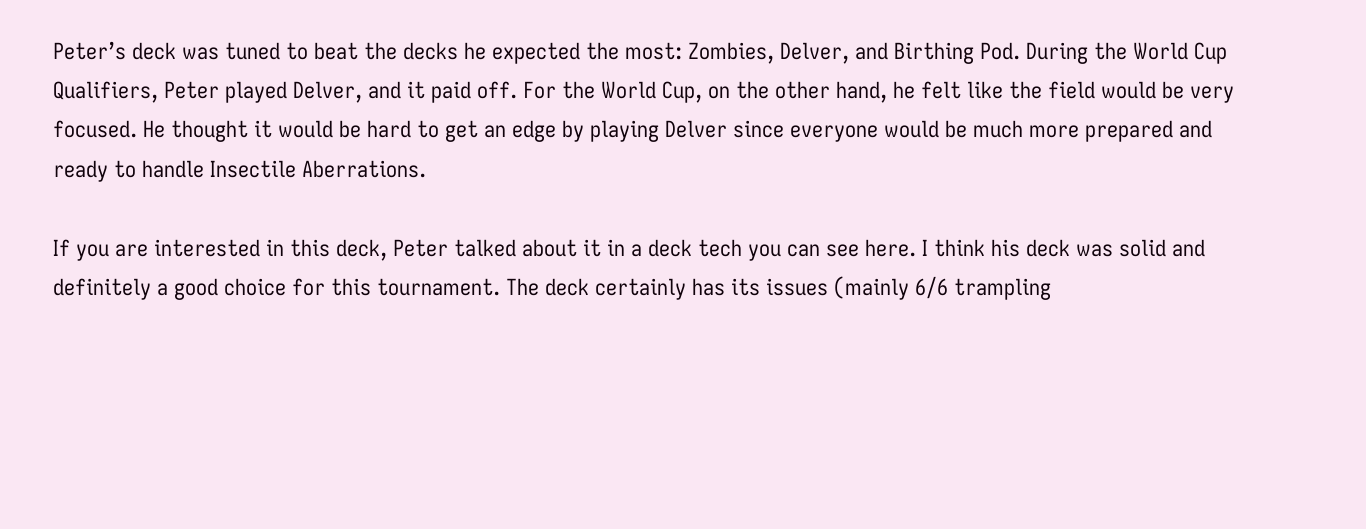Peter’s deck was tuned to beat the decks he expected the most: Zombies, Delver, and Birthing Pod. During the World Cup Qualifiers, Peter played Delver, and it paid off. For the World Cup, on the other hand, he felt like the field would be very focused. He thought it would be hard to get an edge by playing Delver since everyone would be much more prepared and ready to handle Insectile Aberrations.

If you are interested in this deck, Peter talked about it in a deck tech you can see here. I think his deck was solid and definitely a good choice for this tournament. The deck certainly has its issues (mainly 6/6 trampling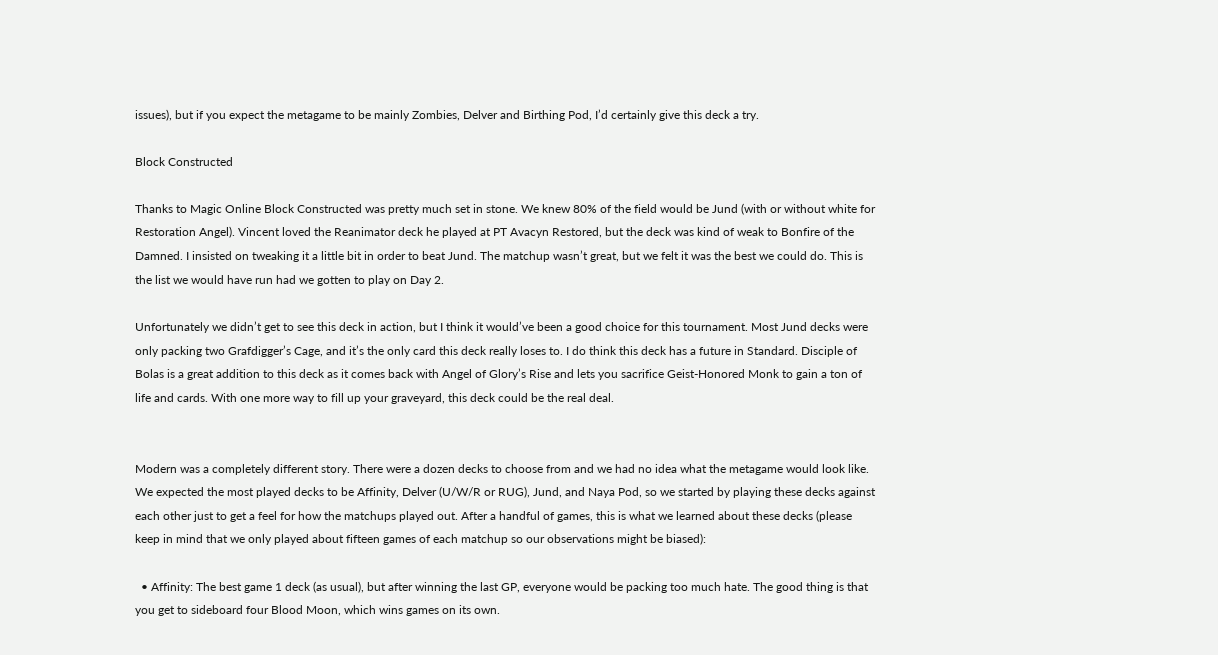issues), but if you expect the metagame to be mainly Zombies, Delver and Birthing Pod, I’d certainly give this deck a try.

Block Constructed

Thanks to Magic Online Block Constructed was pretty much set in stone. We knew 80% of the field would be Jund (with or without white for Restoration Angel). Vincent loved the Reanimator deck he played at PT Avacyn Restored, but the deck was kind of weak to Bonfire of the Damned. I insisted on tweaking it a little bit in order to beat Jund. The matchup wasn’t great, but we felt it was the best we could do. This is the list we would have run had we gotten to play on Day 2.

Unfortunately we didn’t get to see this deck in action, but I think it would’ve been a good choice for this tournament. Most Jund decks were only packing two Grafdigger’s Cage, and it’s the only card this deck really loses to. I do think this deck has a future in Standard. Disciple of Bolas is a great addition to this deck as it comes back with Angel of Glory’s Rise and lets you sacrifice Geist-Honored Monk to gain a ton of life and cards. With one more way to fill up your graveyard, this deck could be the real deal.


Modern was a completely different story. There were a dozen decks to choose from and we had no idea what the metagame would look like. We expected the most played decks to be Affinity, Delver (U/W/R or RUG), Jund, and Naya Pod, so we started by playing these decks against each other just to get a feel for how the matchups played out. After a handful of games, this is what we learned about these decks (please keep in mind that we only played about fifteen games of each matchup so our observations might be biased):

  • Affinity: The best game 1 deck (as usual), but after winning the last GP, everyone would be packing too much hate. The good thing is that you get to sideboard four Blood Moon, which wins games on its own.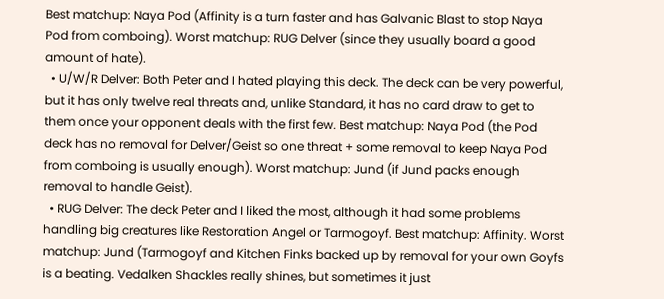Best matchup: Naya Pod (Affinity is a turn faster and has Galvanic Blast to stop Naya Pod from comboing). Worst matchup: RUG Delver (since they usually board a good amount of hate).
  • U/W/R Delver: Both Peter and I hated playing this deck. The deck can be very powerful, but it has only twelve real threats and, unlike Standard, it has no card draw to get to them once your opponent deals with the first few. Best matchup: Naya Pod (the Pod deck has no removal for Delver/Geist so one threat + some removal to keep Naya Pod from comboing is usually enough). Worst matchup: Jund (if Jund packs enough removal to handle Geist).
  • RUG Delver: The deck Peter and I liked the most, although it had some problems handling big creatures like Restoration Angel or Tarmogoyf. Best matchup: Affinity. Worst matchup: Jund (Tarmogoyf and Kitchen Finks backed up by removal for your own Goyfs is a beating. Vedalken Shackles really shines, but sometimes it just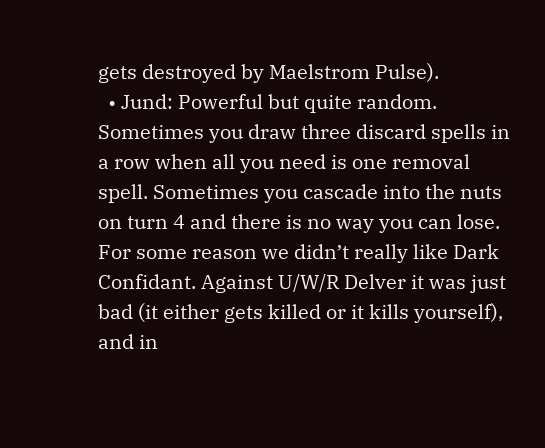gets destroyed by Maelstrom Pulse).
  • Jund: Powerful but quite random. Sometimes you draw three discard spells in a row when all you need is one removal spell. Sometimes you cascade into the nuts on turn 4 and there is no way you can lose. For some reason we didn’t really like Dark Confidant. Against U/W/R Delver it was just bad (it either gets killed or it kills yourself), and in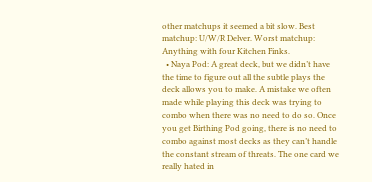other matchups it seemed a bit slow. Best matchup: U/W/R Delver. Worst matchup: Anything with four Kitchen Finks.
  • Naya Pod: A great deck, but we didn’t have the time to figure out all the subtle plays the deck allows you to make. A mistake we often made while playing this deck was trying to combo when there was no need to do so. Once you get Birthing Pod going, there is no need to combo against most decks as they can’t handle the constant stream of threats. The one card we really hated in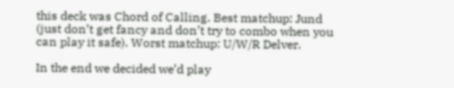this deck was Chord of Calling. Best matchup: Jund (just don’t get fancy and don’t try to combo when you can play it safe). Worst matchup: U/W/R Delver.

In the end we decided we’d play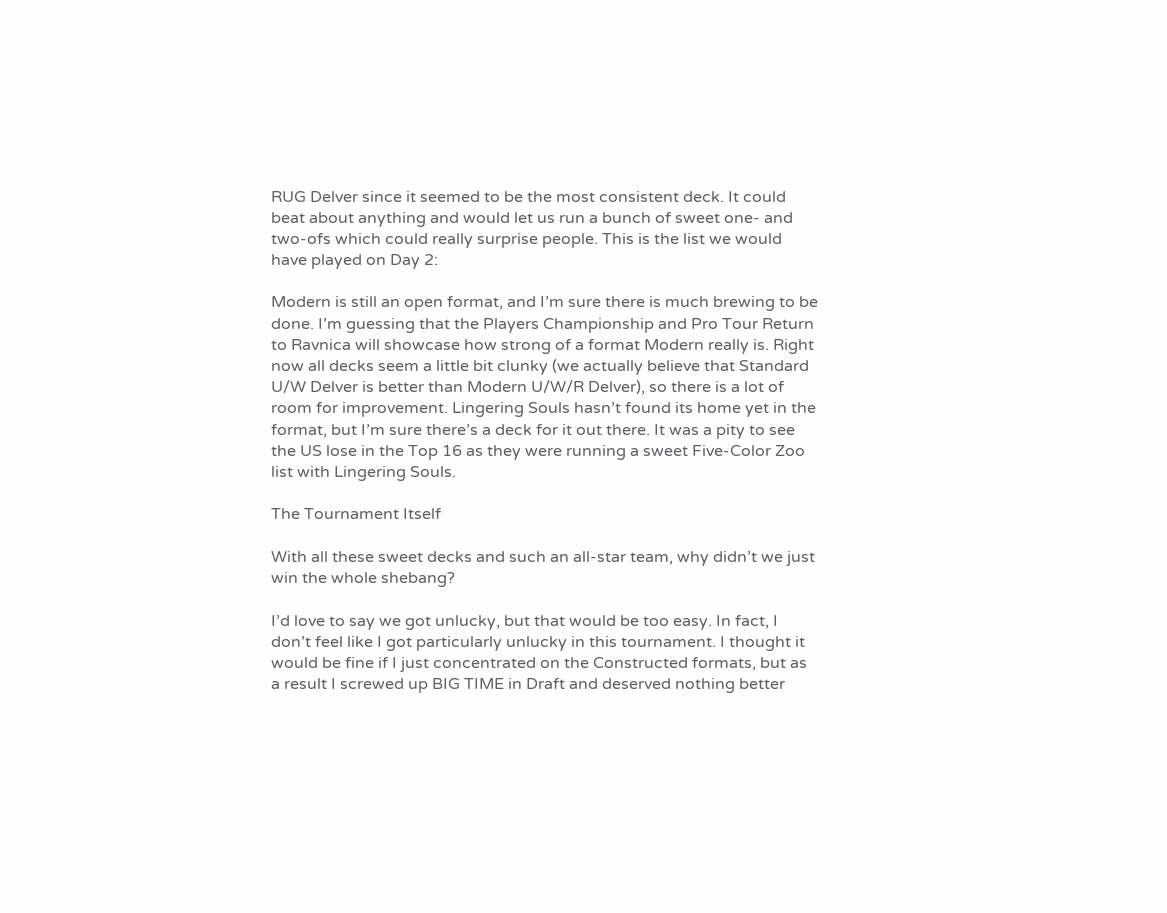RUG Delver since it seemed to be the most consistent deck. It could beat about anything and would let us run a bunch of sweet one- and two-ofs which could really surprise people. This is the list we would have played on Day 2:

Modern is still an open format, and I’m sure there is much brewing to be done. I’m guessing that the Players Championship and Pro Tour Return to Ravnica will showcase how strong of a format Modern really is. Right now all decks seem a little bit clunky (we actually believe that Standard U/W Delver is better than Modern U/W/R Delver), so there is a lot of room for improvement. Lingering Souls hasn’t found its home yet in the format, but I’m sure there’s a deck for it out there. It was a pity to see the US lose in the Top 16 as they were running a sweet Five-Color Zoo list with Lingering Souls.

The Tournament Itself

With all these sweet decks and such an all-star team, why didn’t we just win the whole shebang?

I’d love to say we got unlucky, but that would be too easy. In fact, I don’t feel like I got particularly unlucky in this tournament. I thought it would be fine if I just concentrated on the Constructed formats, but as a result I screwed up BIG TIME in Draft and deserved nothing better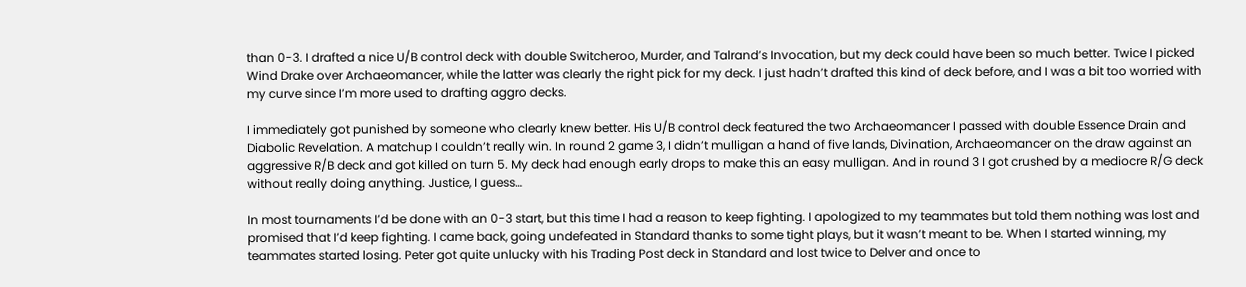than 0-3. I drafted a nice U/B control deck with double Switcheroo, Murder, and Talrand’s Invocation, but my deck could have been so much better. Twice I picked Wind Drake over Archaeomancer, while the latter was clearly the right pick for my deck. I just hadn’t drafted this kind of deck before, and I was a bit too worried with my curve since I’m more used to drafting aggro decks.

I immediately got punished by someone who clearly knew better. His U/B control deck featured the two Archaeomancer I passed with double Essence Drain and Diabolic Revelation. A matchup I couldn’t really win. In round 2 game 3, I didn’t mulligan a hand of five lands, Divination, Archaeomancer on the draw against an aggressive R/B deck and got killed on turn 5. My deck had enough early drops to make this an easy mulligan. And in round 3 I got crushed by a mediocre R/G deck without really doing anything. Justice, I guess…

In most tournaments I’d be done with an 0-3 start, but this time I had a reason to keep fighting. I apologized to my teammates but told them nothing was lost and promised that I’d keep fighting. I came back, going undefeated in Standard thanks to some tight plays, but it wasn’t meant to be. When I started winning, my teammates started losing. Peter got quite unlucky with his Trading Post deck in Standard and lost twice to Delver and once to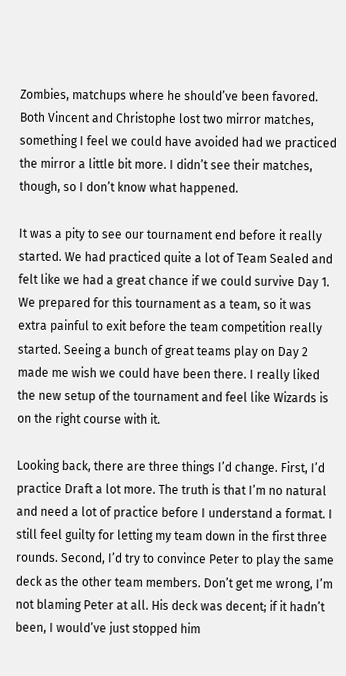Zombies, matchups where he should’ve been favored. Both Vincent and Christophe lost two mirror matches, something I feel we could have avoided had we practiced the mirror a little bit more. I didn’t see their matches, though, so I don’t know what happened.

It was a pity to see our tournament end before it really started. We had practiced quite a lot of Team Sealed and felt like we had a great chance if we could survive Day 1. We prepared for this tournament as a team, so it was extra painful to exit before the team competition really started. Seeing a bunch of great teams play on Day 2 made me wish we could have been there. I really liked the new setup of the tournament and feel like Wizards is on the right course with it.

Looking back, there are three things I’d change. First, I’d practice Draft a lot more. The truth is that I’m no natural and need a lot of practice before I understand a format. I still feel guilty for letting my team down in the first three rounds. Second, I’d try to convince Peter to play the same deck as the other team members. Don’t get me wrong, I’m not blaming Peter at all. His deck was decent; if it hadn’t been, I would’ve just stopped him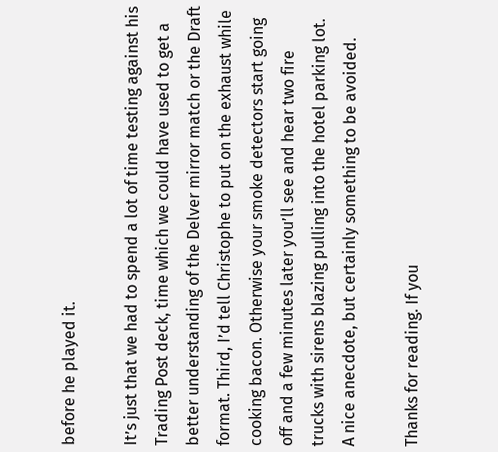before he played it.

It’s just that we had to spend a lot of time testing against his Trading Post deck, time which we could have used to get a better understanding of the Delver mirror match or the Draft format. Third, I’d tell Christophe to put on the exhaust while cooking bacon. Otherwise your smoke detectors start going off and a few minutes later you’ll see and hear two fire trucks with sirens blazing pulling into the hotel parking lot. A nice anecdote, but certainly something to be avoided.

Thanks for reading. If you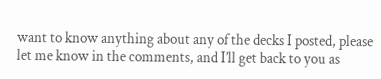want to know anything about any of the decks I posted, please let me know in the comments, and I’ll get back to you as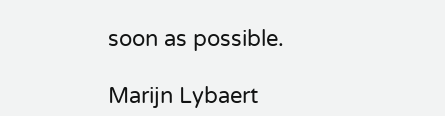soon as possible.

Marijn Lybaert